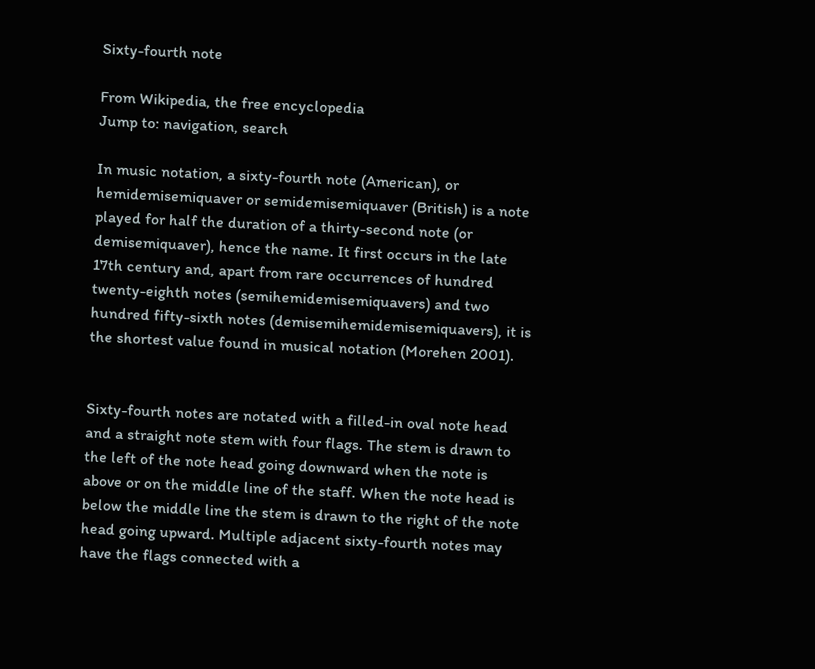Sixty-fourth note

From Wikipedia, the free encyclopedia
Jump to: navigation, search

In music notation, a sixty-fourth note (American), or hemidemisemiquaver or semidemisemiquaver (British) is a note played for half the duration of a thirty-second note (or demisemiquaver), hence the name. It first occurs in the late 17th century and, apart from rare occurrences of hundred twenty-eighth notes (semihemidemisemiquavers) and two hundred fifty-sixth notes (demisemihemidemisemiquavers), it is the shortest value found in musical notation (Morehen 2001).


Sixty-fourth notes are notated with a filled-in oval note head and a straight note stem with four flags. The stem is drawn to the left of the note head going downward when the note is above or on the middle line of the staff. When the note head is below the middle line the stem is drawn to the right of the note head going upward. Multiple adjacent sixty-fourth notes may have the flags connected with a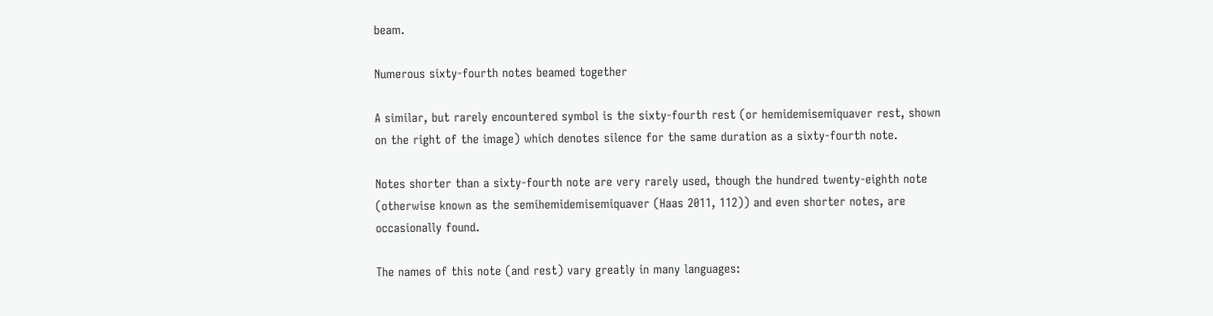beam.

Numerous sixty-fourth notes beamed together

A similar, but rarely encountered symbol is the sixty-fourth rest (or hemidemisemiquaver rest, shown on the right of the image) which denotes silence for the same duration as a sixty-fourth note.

Notes shorter than a sixty-fourth note are very rarely used, though the hundred twenty-eighth note (otherwise known as the semihemidemisemiquaver (Haas 2011, 112)) and even shorter notes, are occasionally found.

The names of this note (and rest) vary greatly in many languages: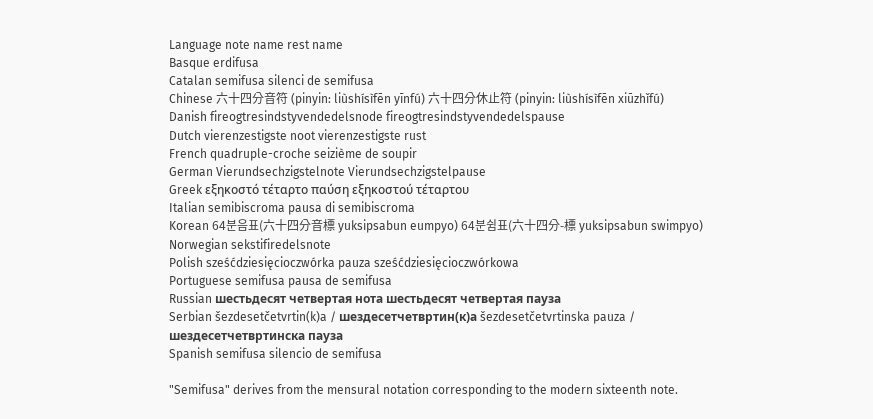Language note name rest name
Basque erdifusa
Catalan semifusa silenci de semifusa
Chinese 六十四分音符 (pinyin: liùshísìfēn yīnfú) 六十四分休止符 (pinyin: liùshísìfēn xiūzhǐfú)
Danish fireogtresindstyvendedelsnode fireogtresindstyvendedelspause
Dutch vierenzestigste noot vierenzestigste rust
French quadruple-croche seizième de soupir
German Vierundsechzigstelnote Vierundsechzigstelpause
Greek εξηκοστό τέταρτο παύση εξηκοστού τέταρτου
Italian semibiscroma pausa di semibiscroma
Korean 64분음표(六十四分音標 yuksipsabun eumpyo) 64분쉼표(六十四分-標 yuksipsabun swimpyo)
Norwegian sekstifiredelsnote
Polish sześćdziesięcioczwórka pauza sześćdziesięcioczwórkowa
Portuguese semifusa pausa de semifusa
Russian шестьдесят четвертая нота шестьдесят четвертая пауза
Serbian šezdesetčetvrtin(k)a / шездесетчетвртин(к)а šezdesetčetvrtinska pauza / шездесетчетвртинска пауза
Spanish semifusa silencio de semifusa

"Semifusa" derives from the mensural notation corresponding to the modern sixteenth note.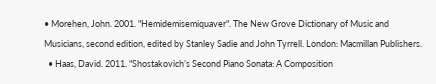• Morehen, John. 2001. "Hemidemisemiquaver". The New Grove Dictionary of Music and Musicians, second edition, edited by Stanley Sadie and John Tyrrell. London: Macmillan Publishers.
  • Haas, David. 2011. "Shostakovich’s Second Piano Sonata: A Composition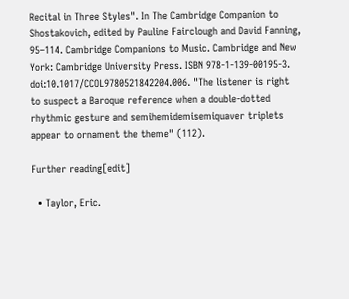Recital in Three Styles". In The Cambridge Companion to Shostakovich, edited by Pauline Fairclough and David Fanning, 95–114. Cambridge Companions to Music. Cambridge and New York: Cambridge University Press. ISBN 978-1-139-00195-3. doi:10.1017/CCOL9780521842204.006. "The listener is right to suspect a Baroque reference when a double-dotted rhythmic gesture and semihemidemisemiquaver triplets appear to ornament the theme" (112).

Further reading[edit]

  • Taylor, Eric.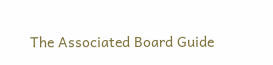The Associated Board Guide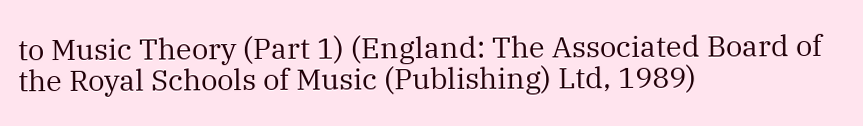to Music Theory (Part 1) (England: The Associated Board of the Royal Schools of Music (Publishing) Ltd, 1989)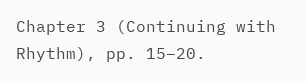Chapter 3 (Continuing with Rhythm), pp. 15–20.